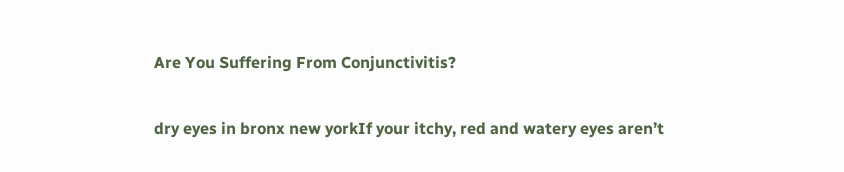Are You Suffering From Conjunctivitis?

dry eyes in bronx new yorkIf your itchy, red and watery eyes aren’t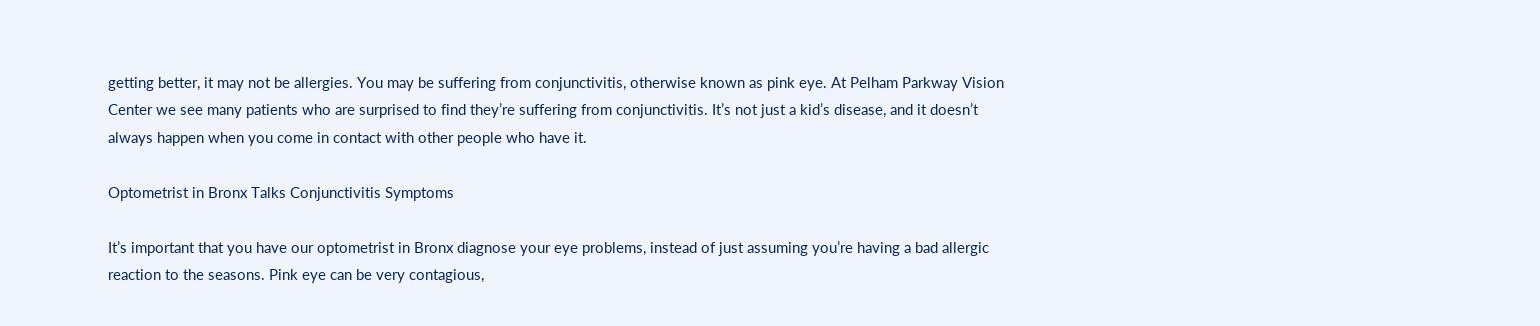getting better, it may not be allergies. You may be suffering from conjunctivitis, otherwise known as pink eye. At Pelham Parkway Vision Center we see many patients who are surprised to find they’re suffering from conjunctivitis. It’s not just a kid’s disease, and it doesn’t always happen when you come in contact with other people who have it.

Optometrist in Bronx Talks Conjunctivitis Symptoms

It’s important that you have our optometrist in Bronx diagnose your eye problems, instead of just assuming you’re having a bad allergic reaction to the seasons. Pink eye can be very contagious,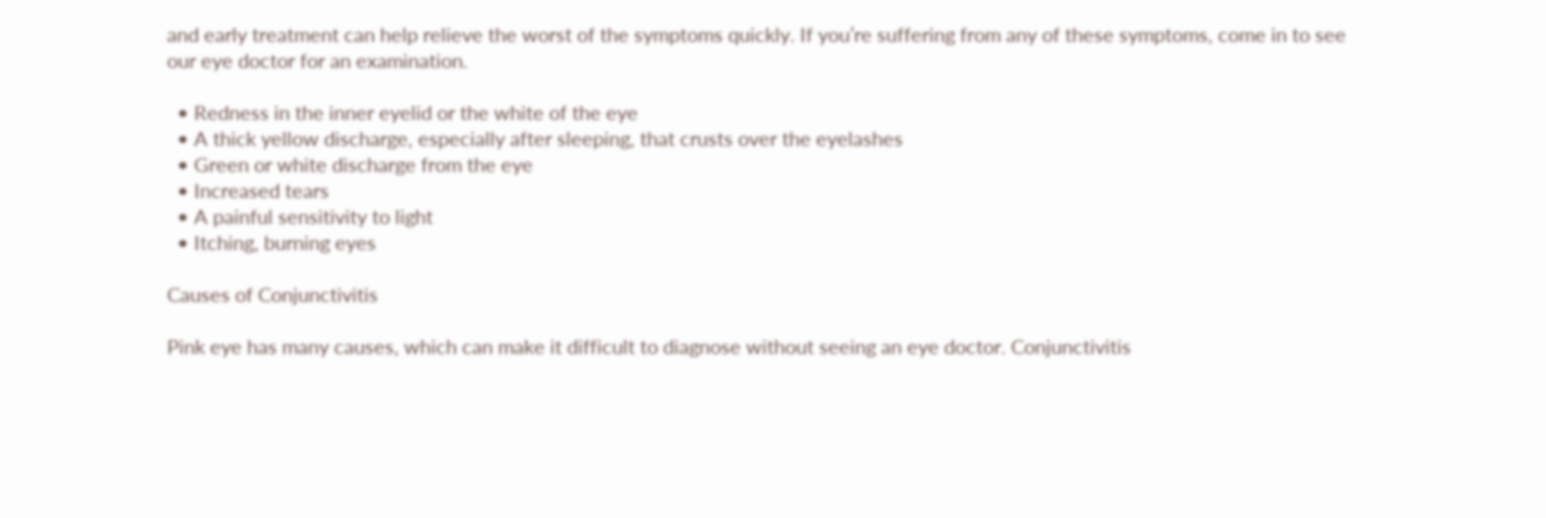and early treatment can help relieve the worst of the symptoms quickly. If you’re suffering from any of these symptoms, come in to see our eye doctor for an examination.

  • Redness in the inner eyelid or the white of the eye
  • A thick yellow discharge, especially after sleeping, that crusts over the eyelashes
  • Green or white discharge from the eye
  • Increased tears
  • A painful sensitivity to light
  • Itching, burning eyes

Causes of Conjunctivitis

Pink eye has many causes, which can make it difficult to diagnose without seeing an eye doctor. Conjunctivitis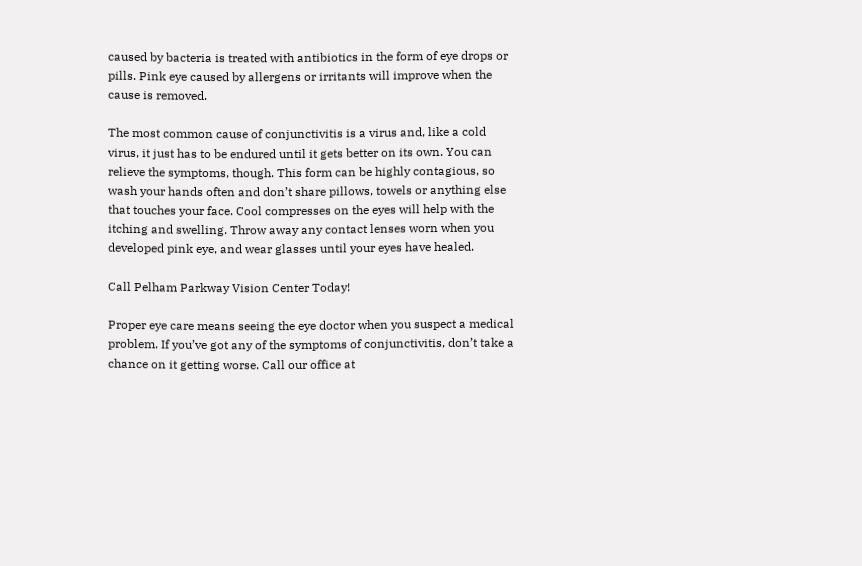caused by bacteria is treated with antibiotics in the form of eye drops or pills. Pink eye caused by allergens or irritants will improve when the cause is removed.

The most common cause of conjunctivitis is a virus and, like a cold virus, it just has to be endured until it gets better on its own. You can relieve the symptoms, though. This form can be highly contagious, so wash your hands often and don’t share pillows, towels or anything else that touches your face. Cool compresses on the eyes will help with the itching and swelling. Throw away any contact lenses worn when you developed pink eye, and wear glasses until your eyes have healed.

Call Pelham Parkway Vision Center Today!

Proper eye care means seeing the eye doctor when you suspect a medical problem. If you’ve got any of the symptoms of conjunctivitis, don’t take a chance on it getting worse. Call our office at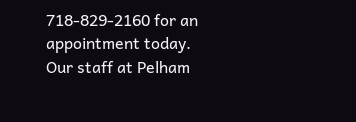718-829-2160 for an appointment today. Our staff at Pelham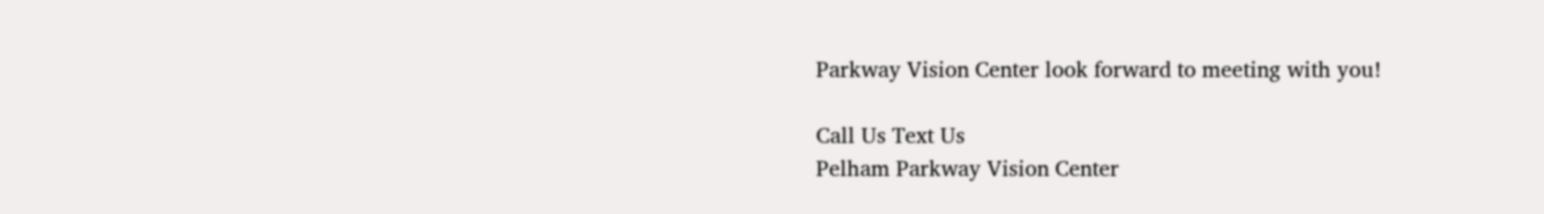Parkway Vision Center look forward to meeting with you!

Call Us Text Us
Pelham Parkway Vision Center